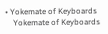• Yokemate of Keyboards
    Yokemate of Keyboards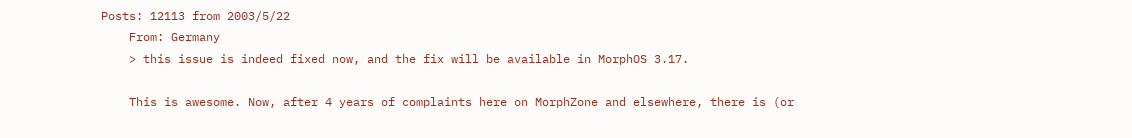Posts: 12113 from 2003/5/22
    From: Germany
    > this issue is indeed fixed now, and the fix will be available in MorphOS 3.17.

    This is awesome. Now, after 4 years of complaints here on MorphZone and elsewhere, there is (or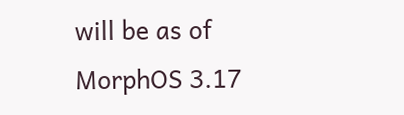will be as of MorphOS 3.17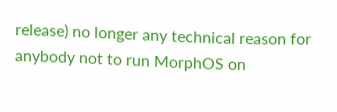release) no longer any technical reason for anybody not to run MorphOS on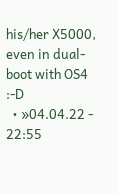his/her X5000, even in dual-boot with OS4 :-D
  • »04.04.22 - 22:55